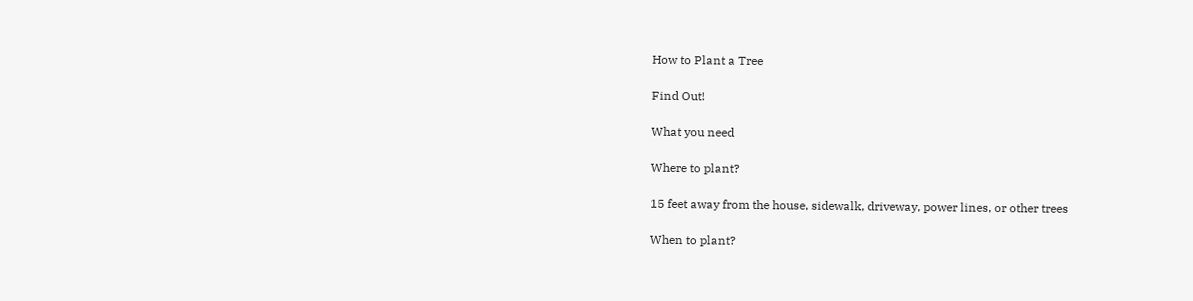How to Plant a Tree

Find Out!

What you need

Where to plant?

15 feet away from the house, sidewalk, driveway, power lines, or other trees

When to plant?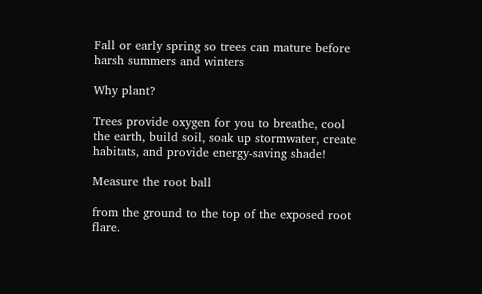Fall or early spring so trees can mature before harsh summers and winters

Why plant?

Trees provide oxygen for you to breathe, cool the earth, build soil, soak up stormwater, create habitats, and provide energy-saving shade!

Measure the root ball

from the ground to the top of the exposed root flare.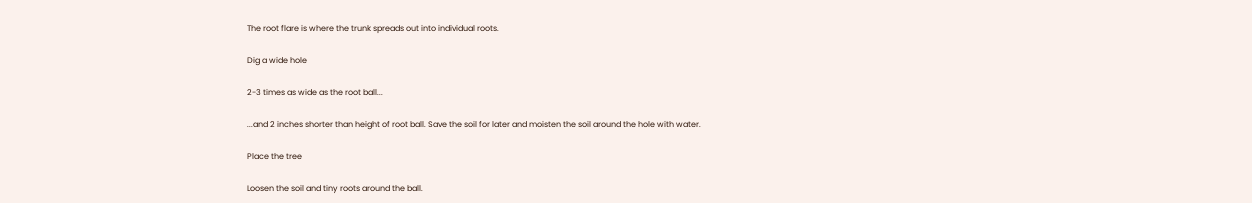The root flare is where the trunk spreads out into individual roots.

Dig a wide hole

2-3 times as wide as the root ball...

...and 2 inches shorter than height of root ball. Save the soil for later and moisten the soil around the hole with water.

Place the tree

Loosen the soil and tiny roots around the ball.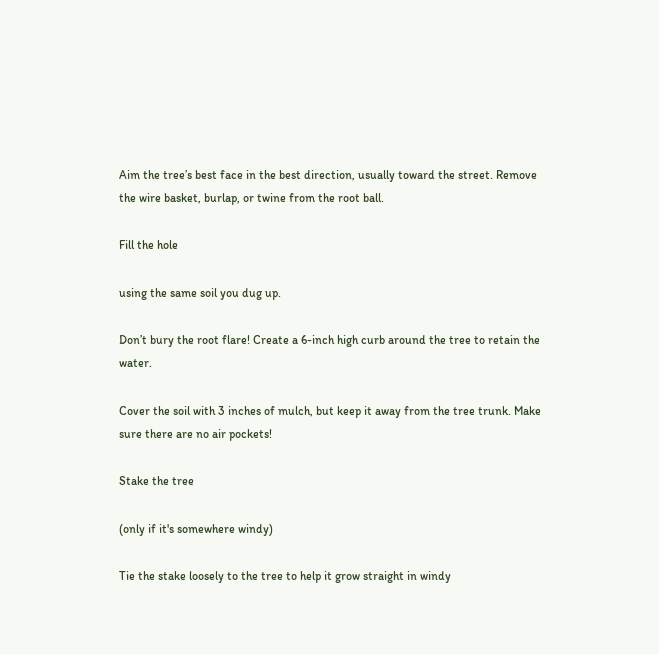Aim the tree’s best face in the best direction, usually toward the street. Remove the wire basket, burlap, or twine from the root ball.

Fill the hole

using the same soil you dug up.

Don’t bury the root flare! Create a 6-inch high curb around the tree to retain the water.

Cover the soil with 3 inches of mulch, but keep it away from the tree trunk. Make sure there are no air pockets!

Stake the tree

(only if it's somewhere windy)

Tie the stake loosely to the tree to help it grow straight in windy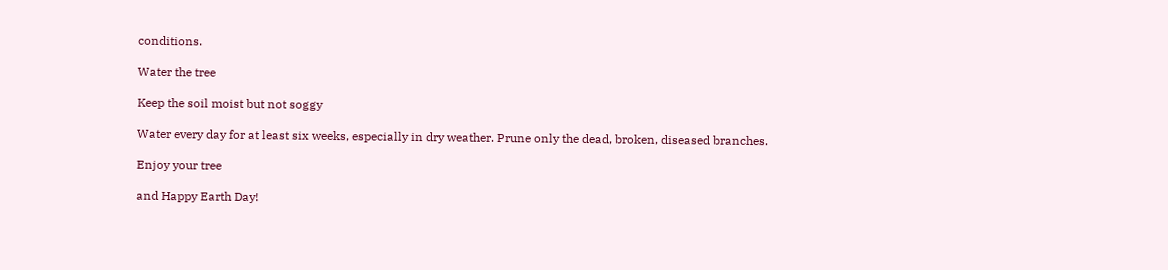conditions.

Water the tree

Keep the soil moist but not soggy

Water every day for at least six weeks, especially in dry weather. Prune only the dead, broken, diseased branches.

Enjoy your tree

and Happy Earth Day!